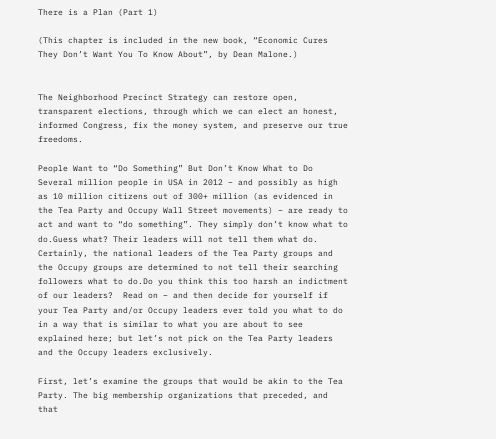There is a Plan (Part 1)

(This chapter is included in the new book, “Economic Cures They Don’t Want You To Know About”, by Dean Malone.)


The Neighborhood Precinct Strategy can restore open, transparent elections, through which we can elect an honest, informed Congress, fix the money system, and preserve our true freedoms.

People Want to “Do Something” But Don’t Know What to Do
Several million people in USA in 2012 – and possibly as high as 10 million citizens out of 300+ million (as evidenced in the Tea Party and Occupy Wall Street movements) – are ready to act and want to “do something”. They simply don’t know what to do.Guess what? Their leaders will not tell them what do. Certainly, the national leaders of the Tea Party groups and the Occupy groups are determined to not tell their searching followers what to do.Do you think this too harsh an indictment of our leaders?  Read on – and then decide for yourself if your Tea Party and/or Occupy leaders ever told you what to do in a way that is similar to what you are about to see explained here; but let’s not pick on the Tea Party leaders and the Occupy leaders exclusively.

First, let’s examine the groups that would be akin to the Tea Party. The big membership organizations that preceded, and that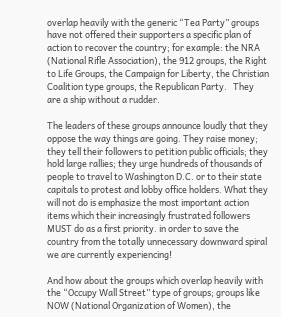overlap heavily with the generic “Tea Party” groups have not offered their supporters a specific plan of action to recover the country; for example: the NRA (National Rifle Association), the 912 groups, the Right to Life Groups, the Campaign for Liberty, the Christian Coalition type groups, the Republican Party.   They are a ship without a rudder.

The leaders of these groups announce loudly that they oppose the way things are going. They raise money; they tell their followers to petition public officials; they hold large rallies; they urge hundreds of thousands of people to travel to Washington D.C. or to their state capitals to protest and lobby office holders. What they will not do is emphasize the most important action items which their increasingly frustrated followers MUST do as a first priority. in order to save the country from the totally unnecessary downward spiral we are currently experiencing!

And how about the groups which overlap heavily with the “Occupy Wall Street” type of groups; groups like NOW (National Organization of Women), the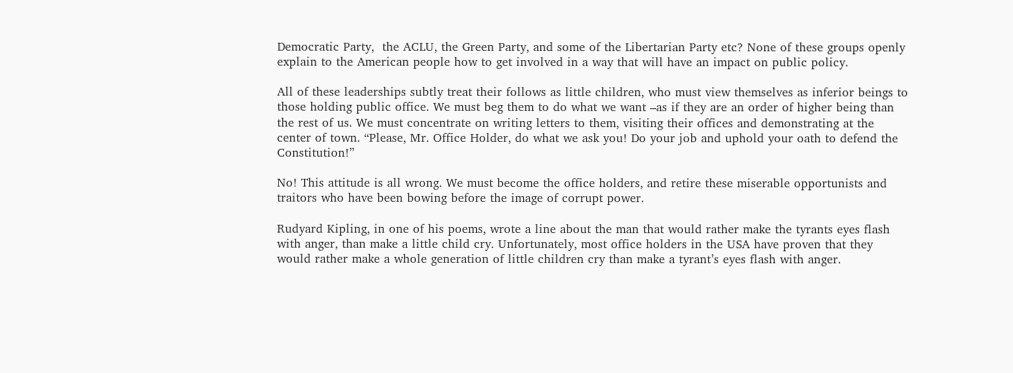Democratic Party,  the ACLU, the Green Party, and some of the Libertarian Party etc? None of these groups openly explain to the American people how to get involved in a way that will have an impact on public policy.

All of these leaderships subtly treat their follows as little children, who must view themselves as inferior beings to those holding public office. We must beg them to do what we want –as if they are an order of higher being than the rest of us. We must concentrate on writing letters to them, visiting their offices and demonstrating at the center of town. “Please, Mr. Office Holder, do what we ask you! Do your job and uphold your oath to defend the Constitution!”

No! This attitude is all wrong. We must become the office holders, and retire these miserable opportunists and traitors who have been bowing before the image of corrupt power.

Rudyard Kipling, in one of his poems, wrote a line about the man that would rather make the tyrants eyes flash with anger, than make a little child cry. Unfortunately, most office holders in the USA have proven that they would rather make a whole generation of little children cry than make a tyrant’s eyes flash with anger.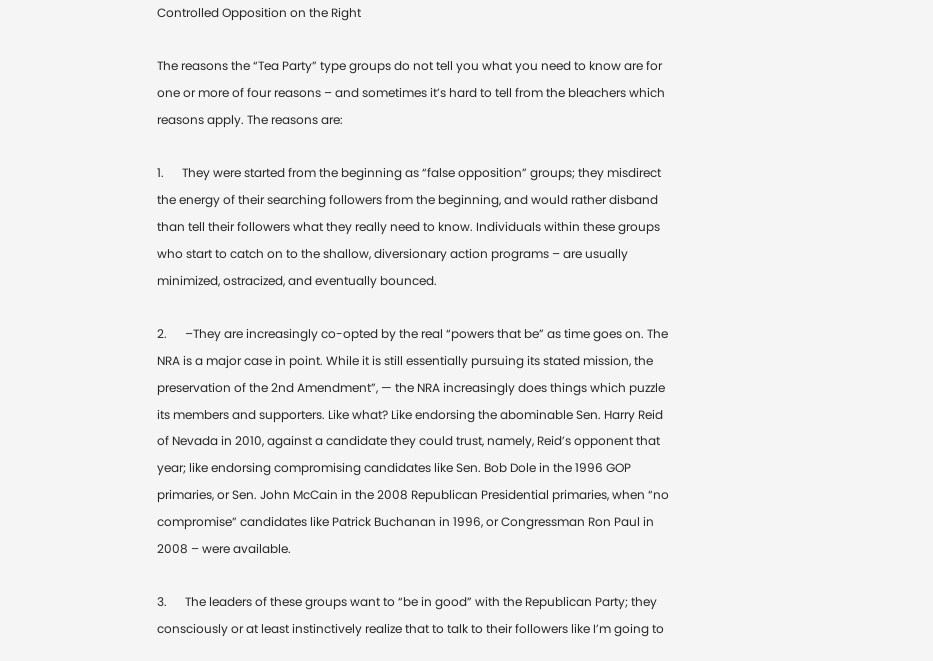Controlled Opposition on the Right

The reasons the “Tea Party” type groups do not tell you what you need to know are for one or more of four reasons – and sometimes it’s hard to tell from the bleachers which reasons apply. The reasons are:

1.      They were started from the beginning as “false opposition” groups; they misdirect the energy of their searching followers from the beginning, and would rather disband than tell their followers what they really need to know. Individuals within these groups who start to catch on to the shallow, diversionary action programs – are usually minimized, ostracized, and eventually bounced.

2.      –They are increasingly co-opted by the real “powers that be” as time goes on. The NRA is a major case in point. While it is still essentially pursuing its stated mission, the preservation of the 2nd Amendment”, — the NRA increasingly does things which puzzle its members and supporters. Like what? Like endorsing the abominable Sen. Harry Reid of Nevada in 2010, against a candidate they could trust, namely, Reid’s opponent that year; like endorsing compromising candidates like Sen. Bob Dole in the 1996 GOP primaries, or Sen. John McCain in the 2008 Republican Presidential primaries, when “no compromise” candidates like Patrick Buchanan in 1996, or Congressman Ron Paul in 2008 – were available.

3.      The leaders of these groups want to “be in good” with the Republican Party; they consciously or at least instinctively realize that to talk to their followers like I’m going to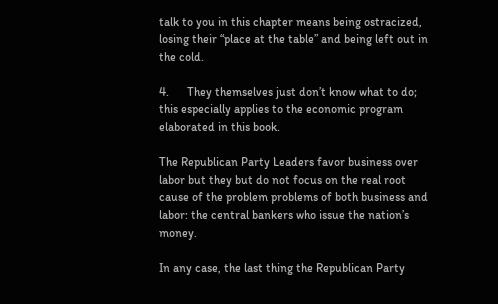talk to you in this chapter means being ostracized, losing their “place at the table” and being left out in the cold.

4.      They themselves just don’t know what to do; this especially applies to the economic program elaborated in this book.

The Republican Party Leaders favor business over labor but they but do not focus on the real root cause of the problem problems of both business and labor: the central bankers who issue the nation’s money.

In any case, the last thing the Republican Party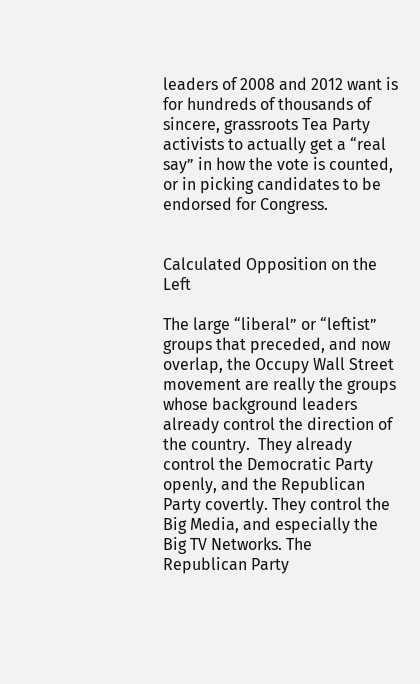leaders of 2008 and 2012 want is for hundreds of thousands of sincere, grassroots Tea Party activists to actually get a “real say” in how the vote is counted, or in picking candidates to be endorsed for Congress.


Calculated Opposition on the Left

The large “liberal” or “leftist” groups that preceded, and now overlap, the Occupy Wall Street movement are really the groups whose background leaders already control the direction of the country.  They already control the Democratic Party openly, and the Republican Party covertly. They control the Big Media, and especially the Big TV Networks. The Republican Party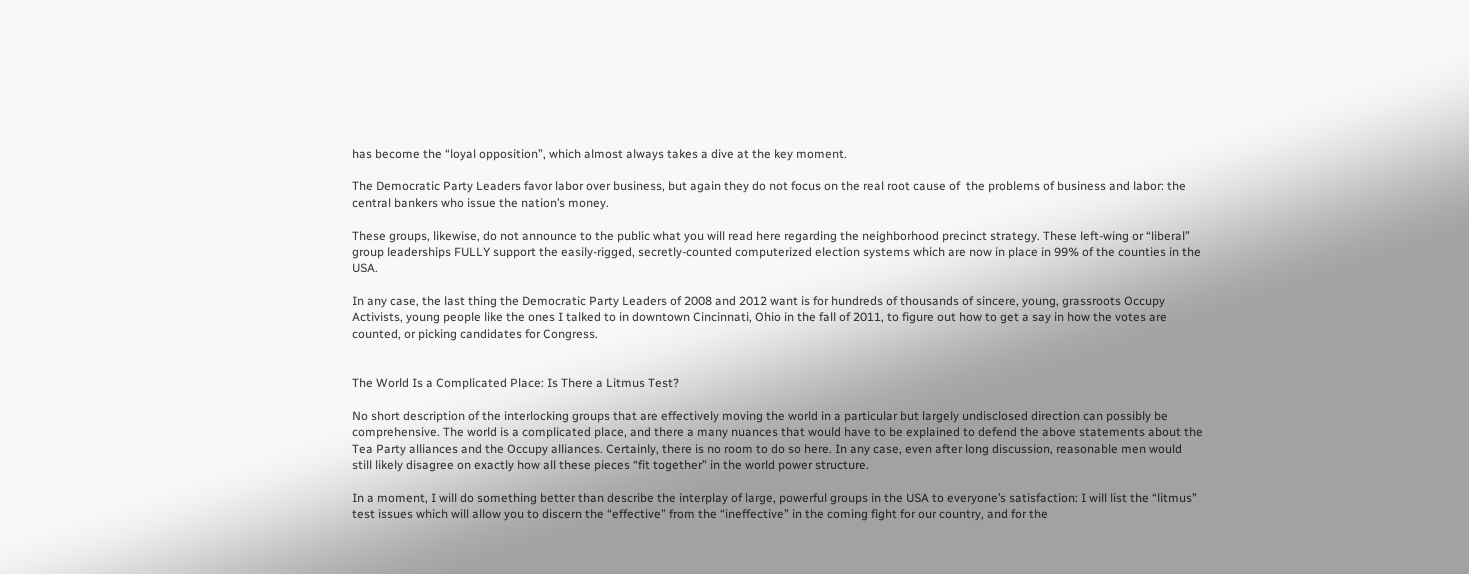has become the “loyal opposition”, which almost always takes a dive at the key moment.

The Democratic Party Leaders favor labor over business, but again they do not focus on the real root cause of  the problems of business and labor: the central bankers who issue the nation’s money.

These groups, likewise, do not announce to the public what you will read here regarding the neighborhood precinct strategy. These left-wing or “liberal” group leaderships FULLY support the easily-rigged, secretly-counted computerized election systems which are now in place in 99% of the counties in the USA.

In any case, the last thing the Democratic Party Leaders of 2008 and 2012 want is for hundreds of thousands of sincere, young, grassroots Occupy Activists, young people like the ones I talked to in downtown Cincinnati, Ohio in the fall of 2011, to figure out how to get a say in how the votes are counted, or picking candidates for Congress.


The World Is a Complicated Place: Is There a Litmus Test?

No short description of the interlocking groups that are effectively moving the world in a particular but largely undisclosed direction can possibly be comprehensive. The world is a complicated place, and there a many nuances that would have to be explained to defend the above statements about the Tea Party alliances and the Occupy alliances. Certainly, there is no room to do so here. In any case, even after long discussion, reasonable men would still likely disagree on exactly how all these pieces “fit together” in the world power structure.

In a moment, I will do something better than describe the interplay of large, powerful groups in the USA to everyone’s satisfaction: I will list the “litmus” test issues which will allow you to discern the “effective” from the “ineffective” in the coming fight for our country, and for the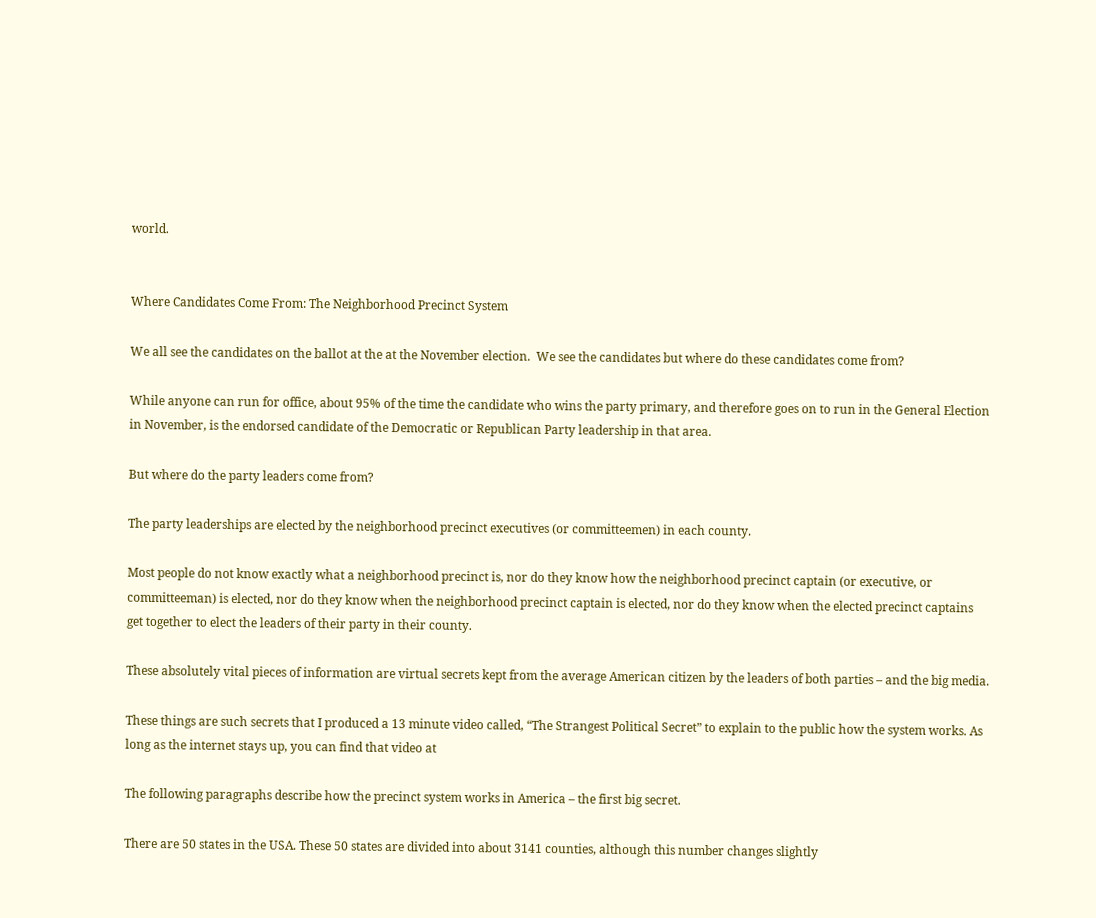world.


Where Candidates Come From: The Neighborhood Precinct System

We all see the candidates on the ballot at the at the November election.  We see the candidates but where do these candidates come from?

While anyone can run for office, about 95% of the time the candidate who wins the party primary, and therefore goes on to run in the General Election in November, is the endorsed candidate of the Democratic or Republican Party leadership in that area.

But where do the party leaders come from?

The party leaderships are elected by the neighborhood precinct executives (or committeemen) in each county.

Most people do not know exactly what a neighborhood precinct is, nor do they know how the neighborhood precinct captain (or executive, or committeeman) is elected, nor do they know when the neighborhood precinct captain is elected, nor do they know when the elected precinct captains get together to elect the leaders of their party in their county.

These absolutely vital pieces of information are virtual secrets kept from the average American citizen by the leaders of both parties – and the big media.

These things are such secrets that I produced a 13 minute video called, “The Strangest Political Secret” to explain to the public how the system works. As long as the internet stays up, you can find that video at

The following paragraphs describe how the precinct system works in America – the first big secret.

There are 50 states in the USA. These 50 states are divided into about 3141 counties, although this number changes slightly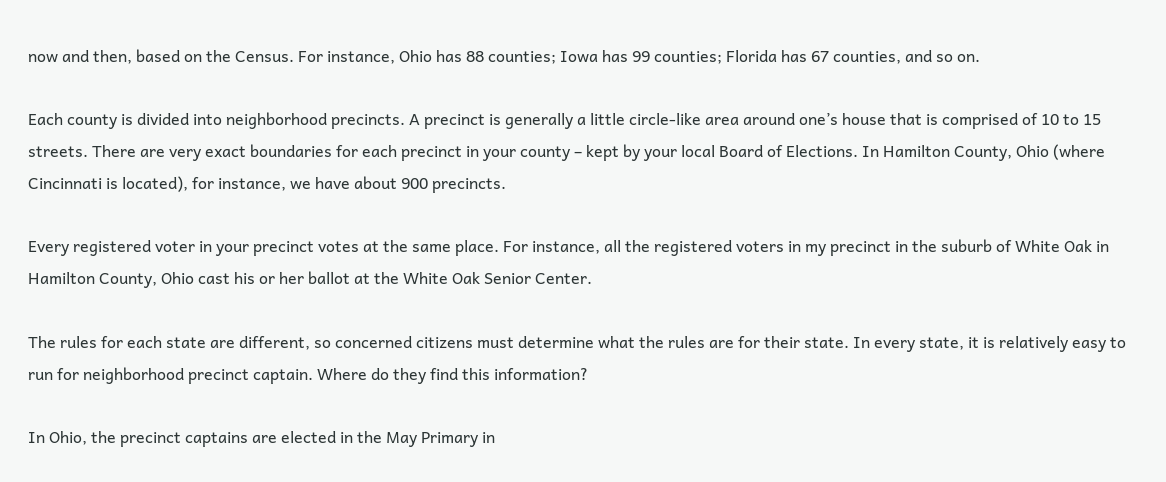now and then, based on the Census. For instance, Ohio has 88 counties; Iowa has 99 counties; Florida has 67 counties, and so on.

Each county is divided into neighborhood precincts. A precinct is generally a little circle-like area around one’s house that is comprised of 10 to 15 streets. There are very exact boundaries for each precinct in your county – kept by your local Board of Elections. In Hamilton County, Ohio (where Cincinnati is located), for instance, we have about 900 precincts.

Every registered voter in your precinct votes at the same place. For instance, all the registered voters in my precinct in the suburb of White Oak in Hamilton County, Ohio cast his or her ballot at the White Oak Senior Center.

The rules for each state are different, so concerned citizens must determine what the rules are for their state. In every state, it is relatively easy to run for neighborhood precinct captain. Where do they find this information?

In Ohio, the precinct captains are elected in the May Primary in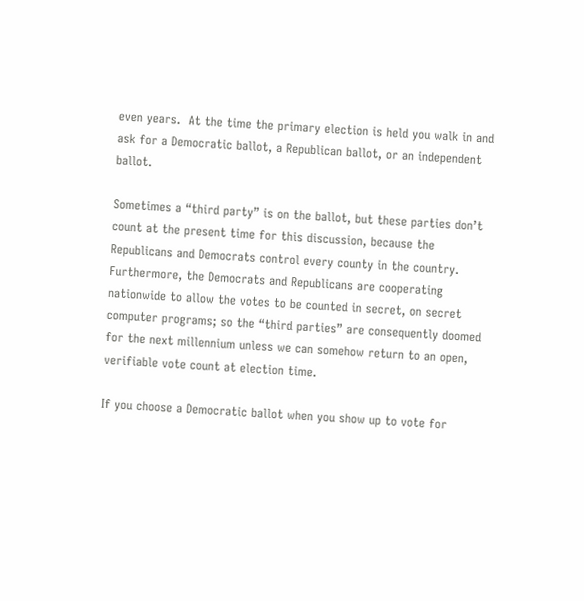even years.  At the time the primary election is held you walk in and ask for a Democratic ballot, a Republican ballot, or an independent ballot.

Sometimes a “third party” is on the ballot, but these parties don’t count at the present time for this discussion, because the Republicans and Democrats control every county in the country.  Furthermore, the Democrats and Republicans are cooperating nationwide to allow the votes to be counted in secret, on secret computer programs; so the “third parties” are consequently doomed for the next millennium unless we can somehow return to an open, verifiable vote count at election time.

If you choose a Democratic ballot when you show up to vote for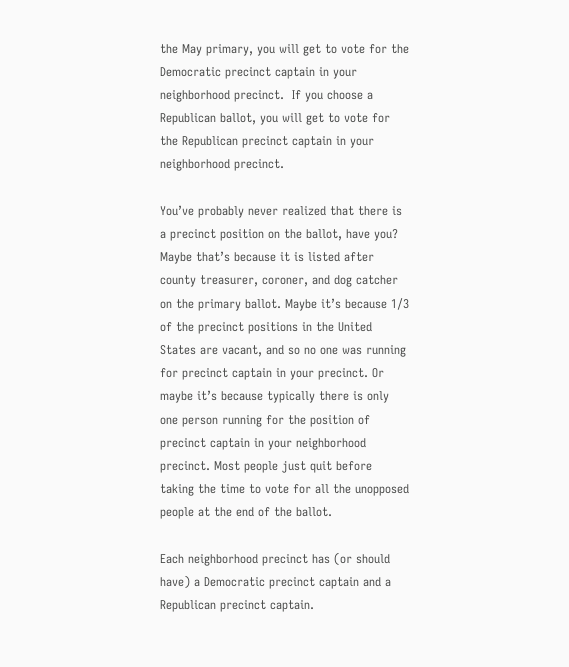the May primary, you will get to vote for the Democratic precinct captain in your neighborhood precinct.  If you choose a Republican ballot, you will get to vote for the Republican precinct captain in your neighborhood precinct.

You’ve probably never realized that there is a precinct position on the ballot, have you? Maybe that’s because it is listed after county treasurer, coroner, and dog catcher on the primary ballot. Maybe it’s because 1/3 of the precinct positions in the United States are vacant, and so no one was running for precinct captain in your precinct. Or maybe it’s because typically there is only one person running for the position of precinct captain in your neighborhood precinct. Most people just quit before taking the time to vote for all the unopposed people at the end of the ballot.

Each neighborhood precinct has (or should have) a Democratic precinct captain and a Republican precinct captain.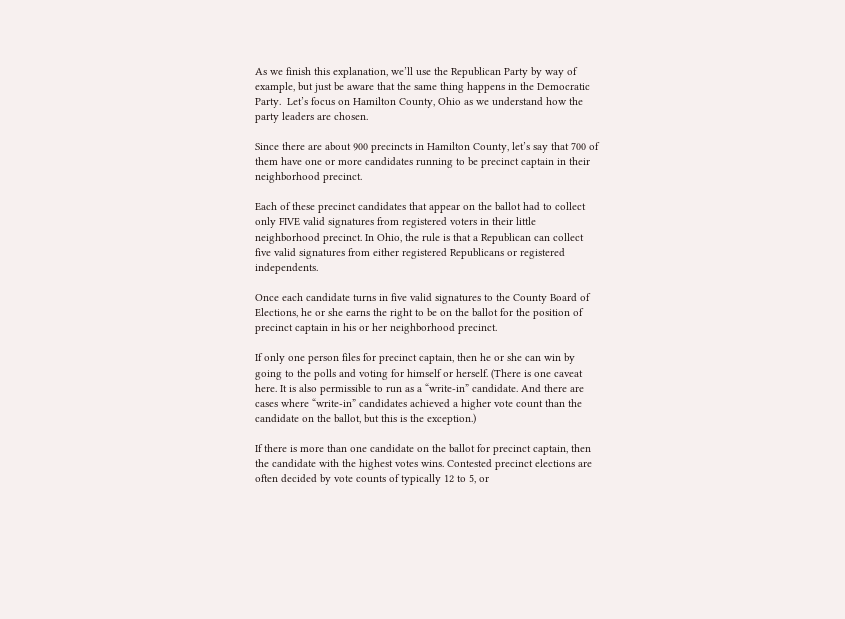As we finish this explanation, we’ll use the Republican Party by way of example, but just be aware that the same thing happens in the Democratic Party.  Let’s focus on Hamilton County, Ohio as we understand how the party leaders are chosen.

Since there are about 900 precincts in Hamilton County, let’s say that 700 of them have one or more candidates running to be precinct captain in their neighborhood precinct.

Each of these precinct candidates that appear on the ballot had to collect only FIVE valid signatures from registered voters in their little neighborhood precinct. In Ohio, the rule is that a Republican can collect five valid signatures from either registered Republicans or registered independents.

Once each candidate turns in five valid signatures to the County Board of Elections, he or she earns the right to be on the ballot for the position of precinct captain in his or her neighborhood precinct.

If only one person files for precinct captain, then he or she can win by going to the polls and voting for himself or herself. (There is one caveat here. It is also permissible to run as a “write-in” candidate. And there are cases where “write-in” candidates achieved a higher vote count than the candidate on the ballot, but this is the exception.)

If there is more than one candidate on the ballot for precinct captain, then the candidate with the highest votes wins. Contested precinct elections are often decided by vote counts of typically 12 to 5, or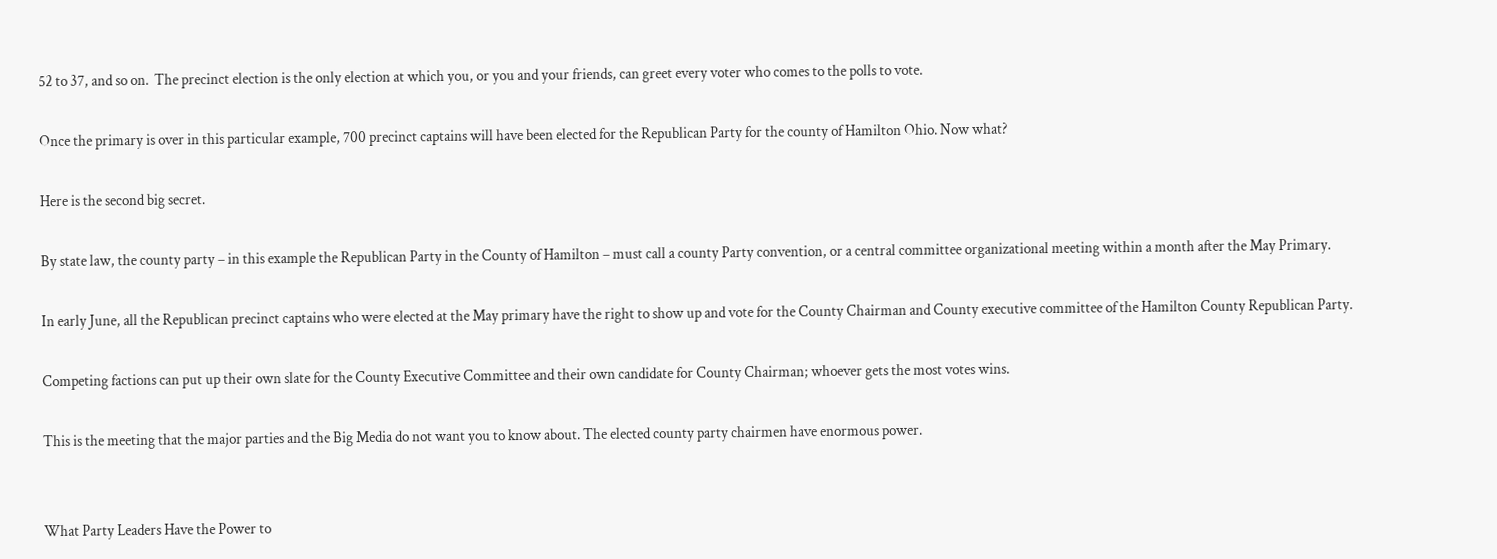52 to 37, and so on.  The precinct election is the only election at which you, or you and your friends, can greet every voter who comes to the polls to vote.

Once the primary is over in this particular example, 700 precinct captains will have been elected for the Republican Party for the county of Hamilton Ohio. Now what?

Here is the second big secret.

By state law, the county party – in this example the Republican Party in the County of Hamilton – must call a county Party convention, or a central committee organizational meeting within a month after the May Primary.

In early June, all the Republican precinct captains who were elected at the May primary have the right to show up and vote for the County Chairman and County executive committee of the Hamilton County Republican Party.

Competing factions can put up their own slate for the County Executive Committee and their own candidate for County Chairman; whoever gets the most votes wins.

This is the meeting that the major parties and the Big Media do not want you to know about. The elected county party chairmen have enormous power.


What Party Leaders Have the Power to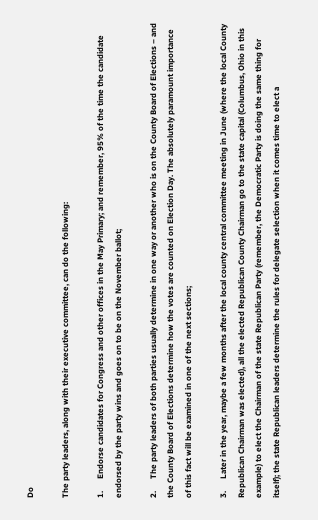Do

The party leaders, along with their executive committee, can do the following:

1.      Endorse candidates for Congress and other offices in the May Primary; and remember, 95% of the time the candidate endorsed by the party wins and goes on to be on the November ballot;

2.      The party leaders of both parties usually determine in one way or another who is on the County Board of Elections – and the County Board of Elections determine how the votes are counted on Election Day. The absolutely paramount importance of this fact will be examined in one of the next sections;

3.      Later in the year, maybe a few months after the local county central committee meeting in June (where the local County Republican Chairman was elected), all the elected Republican County Chairman go to the state capital (Columbus, Ohio in this example) to elect the Chairman of the state Republican Party (remember, the Democratic Party is doing the same thing for itself); the state Republican leaders determine the rules for delegate selection when it comes time to elect a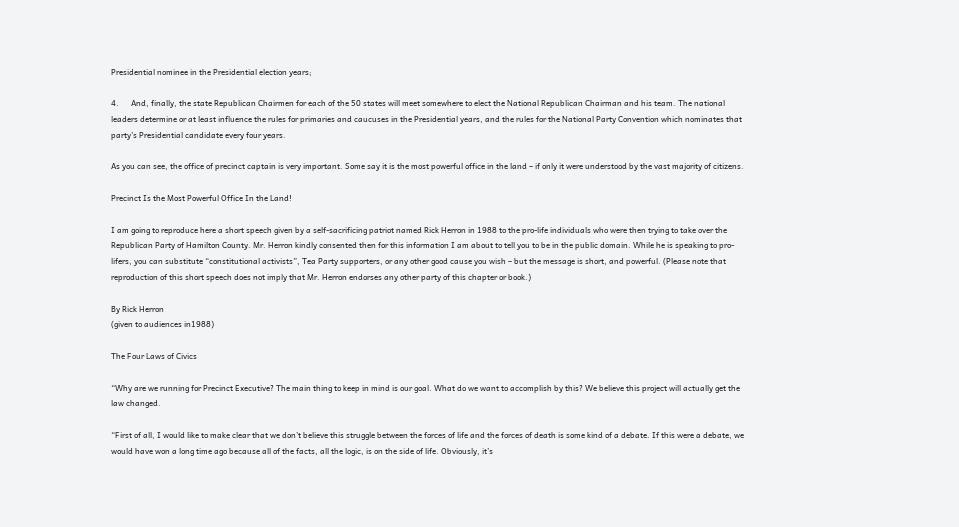Presidential nominee in the Presidential election years;

4.      And, finally, the state Republican Chairmen for each of the 50 states will meet somewhere to elect the National Republican Chairman and his team. The national leaders determine or at least influence the rules for primaries and caucuses in the Presidential years, and the rules for the National Party Convention which nominates that party’s Presidential candidate every four years.

As you can see, the office of precinct captain is very important. Some say it is the most powerful office in the land – if only it were understood by the vast majority of citizens.

Precinct Is the Most Powerful Office In the Land!

I am going to reproduce here a short speech given by a self-sacrificing patriot named Rick Herron in 1988 to the pro-life individuals who were then trying to take over the Republican Party of Hamilton County. Mr. Herron kindly consented then for this information I am about to tell you to be in the public domain. While he is speaking to pro-lifers, you can substitute “constitutional activists”, Tea Party supporters, or any other good cause you wish – but the message is short, and powerful. (Please note that reproduction of this short speech does not imply that Mr. Herron endorses any other party of this chapter or book.)

By Rick Herron
(given to audiences in1988)

The Four Laws of Civics

“Why are we running for Precinct Executive? The main thing to keep in mind is our goal. What do we want to accomplish by this? We believe this project will actually get the law changed.

“First of all, I would like to make clear that we don’t believe this struggle between the forces of life and the forces of death is some kind of a debate. If this were a debate, we would have won a long time ago because all of the facts, all the logic, is on the side of life. Obviously, it’s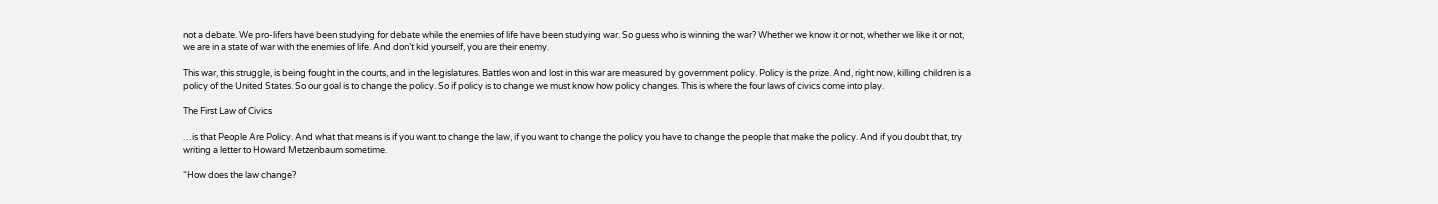not a debate. We pro-lifers have been studying for debate while the enemies of life have been studying war. So guess who is winning the war? Whether we know it or not, whether we like it or not, we are in a state of war with the enemies of life. And don’t kid yourself, you are their enemy.

This war, this struggle, is being fought in the courts, and in the legislatures. Battles won and lost in this war are measured by government policy. Policy is the prize. And, right now, killing children is a policy of the United States. So our goal is to change the policy. So if policy is to change we must know how policy changes. This is where the four laws of civics come into play.

The First Law of Civics

…is that People Are Policy. And what that means is if you want to change the law, if you want to change the policy you have to change the people that make the policy. And if you doubt that, try writing a letter to Howard Metzenbaum sometime.

“How does the law change?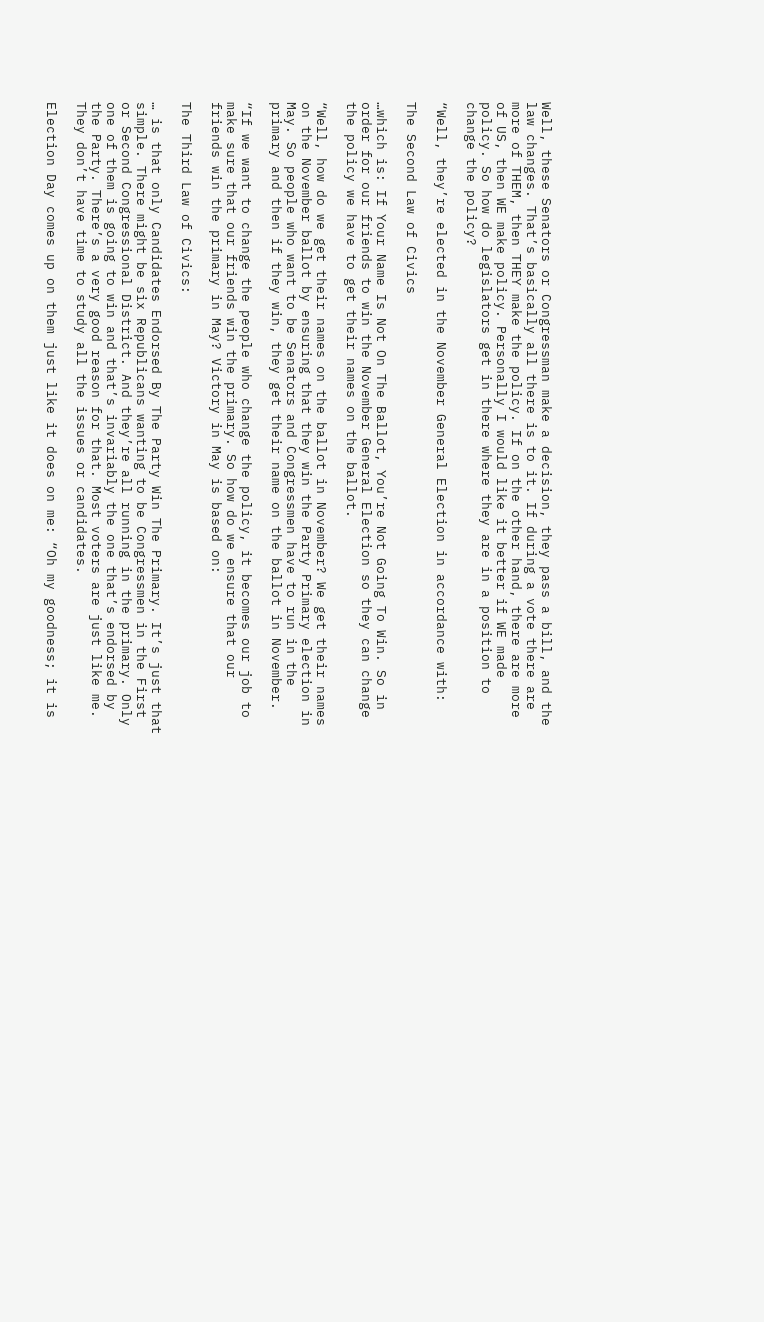Well, these Senators or Congressman make a decision, they pass a bill, and the law changes. That’s basically all there is to it. If during a vote there are more of THEM, then THEY make the policy. If on the other hand, there are more of US, then WE make policy. Personally I would like it better if WE made policy. So how do legislators get in there where they are in a position to change the policy?

“Well, they’re elected in the November General Election in accordance with:

The Second Law of Civics

…which is: If Your Name Is Not On The Ballot, You’re Not Going To Win. So in order for our friends to win the November General Election so they can change the policy we have to get their names on the ballot.

“Well, how do we get their names on the ballot in November? We get their names on the November ballot by ensuring that they win the Party Primary election in May. So people who want to be Senators and Congressmen have to run in the primary and then if they win, they get their name on the ballot in November.

“If we want to change the people who change the policy, it becomes our job to make sure that our friends win the primary. So how do we ensure that our friends win the primary in May? Victory in May is based on:

The Third Law of Civics:

… is that only Candidates Endorsed By The Party Win The Primary. It’s just that simple. There might be six Republicans wanting to be Congressmen in the First or Second Congressional District. And they’re all running in the primary. Only one of them is going to win and that’s invariably the one that’s endorsed by the Party. There’s a very good reason for that. Most voters are just like me. They don’t have time to study all the issues or candidates.

Election Day comes up on them just like it does on me: “Oh my goodness; it is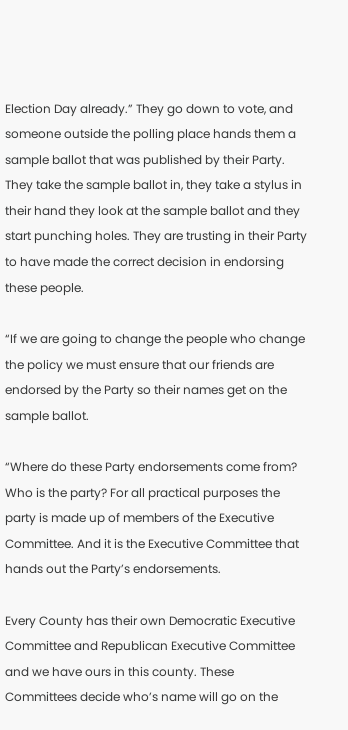Election Day already.” They go down to vote, and someone outside the polling place hands them a sample ballot that was published by their Party. They take the sample ballot in, they take a stylus in their hand they look at the sample ballot and they start punching holes. They are trusting in their Party to have made the correct decision in endorsing these people.

“If we are going to change the people who change the policy we must ensure that our friends are endorsed by the Party so their names get on the sample ballot.

“Where do these Party endorsements come from? Who is the party? For all practical purposes the party is made up of members of the Executive Committee. And it is the Executive Committee that hands out the Party’s endorsements.

Every County has their own Democratic Executive Committee and Republican Executive Committee and we have ours in this county. These Committees decide who’s name will go on the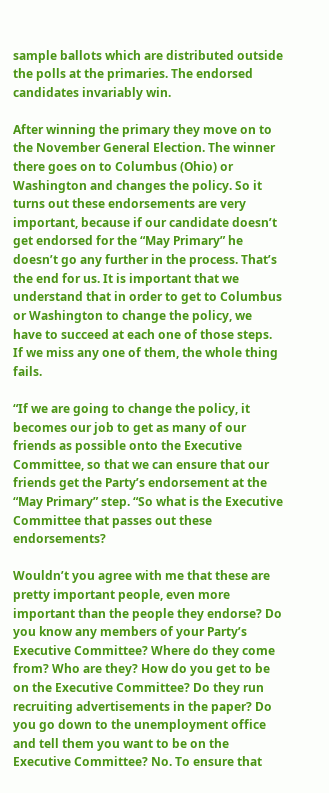sample ballots which are distributed outside the polls at the primaries. The endorsed candidates invariably win.

After winning the primary they move on to the November General Election. The winner there goes on to Columbus (Ohio) or Washington and changes the policy. So it turns out these endorsements are very important, because if our candidate doesn’t get endorsed for the “May Primary” he doesn’t go any further in the process. That’s the end for us. It is important that we understand that in order to get to Columbus or Washington to change the policy, we have to succeed at each one of those steps. If we miss any one of them, the whole thing fails.

“If we are going to change the policy, it becomes our job to get as many of our friends as possible onto the Executive Committee, so that we can ensure that our friends get the Party’s endorsement at the “May Primary” step. “So what is the Executive Committee that passes out these endorsements?

Wouldn’t you agree with me that these are pretty important people, even more important than the people they endorse? Do you know any members of your Party’s Executive Committee? Where do they come from? Who are they? How do you get to be on the Executive Committee? Do they run recruiting advertisements in the paper? Do you go down to the unemployment office and tell them you want to be on the Executive Committee? No. To ensure that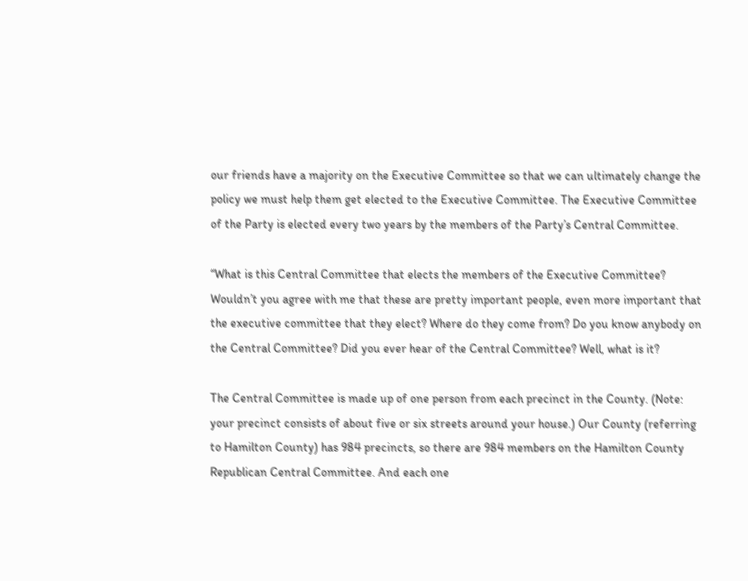our friends have a majority on the Executive Committee so that we can ultimately change the policy we must help them get elected to the Executive Committee. The Executive Committee of the Party is elected every two years by the members of the Party’s Central Committee.

“What is this Central Committee that elects the members of the Executive Committee? Wouldn’t you agree with me that these are pretty important people, even more important that the executive committee that they elect? Where do they come from? Do you know anybody on the Central Committee? Did you ever hear of the Central Committee? Well, what is it?

The Central Committee is made up of one person from each precinct in the County. (Note: your precinct consists of about five or six streets around your house.) Our County (referring to Hamilton County) has 984 precincts, so there are 984 members on the Hamilton County Republican Central Committee. And each one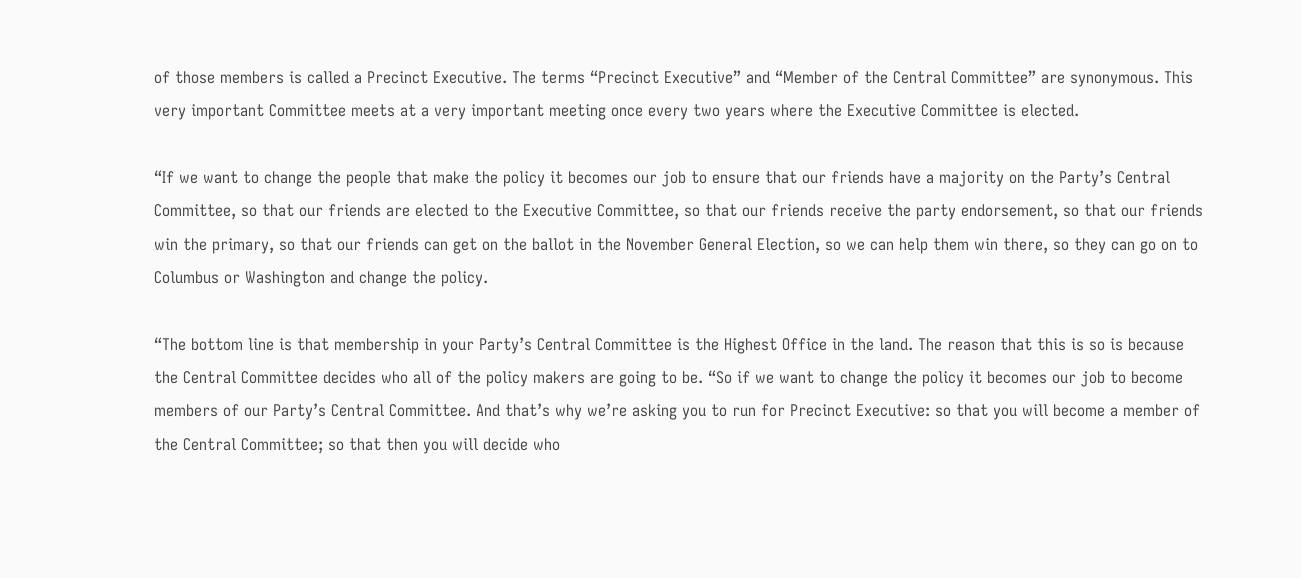of those members is called a Precinct Executive. The terms “Precinct Executive” and “Member of the Central Committee” are synonymous. This very important Committee meets at a very important meeting once every two years where the Executive Committee is elected.

“If we want to change the people that make the policy it becomes our job to ensure that our friends have a majority on the Party’s Central Committee, so that our friends are elected to the Executive Committee, so that our friends receive the party endorsement, so that our friends win the primary, so that our friends can get on the ballot in the November General Election, so we can help them win there, so they can go on to Columbus or Washington and change the policy.

“The bottom line is that membership in your Party’s Central Committee is the Highest Office in the land. The reason that this is so is because the Central Committee decides who all of the policy makers are going to be. “So if we want to change the policy it becomes our job to become members of our Party’s Central Committee. And that’s why we’re asking you to run for Precinct Executive: so that you will become a member of the Central Committee; so that then you will decide who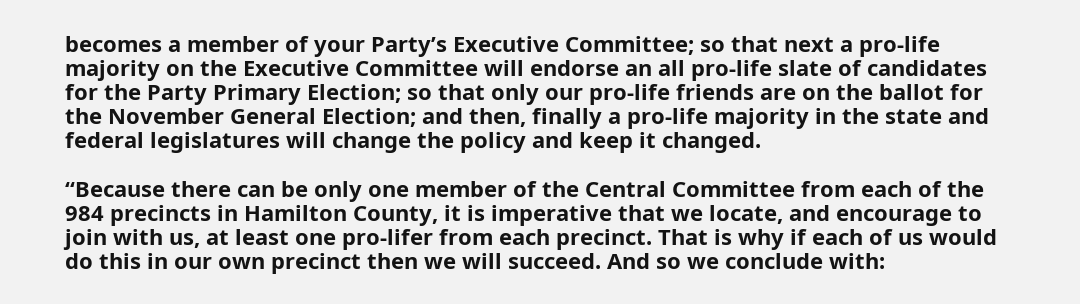becomes a member of your Party’s Executive Committee; so that next a pro-life majority on the Executive Committee will endorse an all pro-life slate of candidates for the Party Primary Election; so that only our pro-life friends are on the ballot for the November General Election; and then, finally a pro-life majority in the state and federal legislatures will change the policy and keep it changed.

“Because there can be only one member of the Central Committee from each of the 984 precincts in Hamilton County, it is imperative that we locate, and encourage to join with us, at least one pro-lifer from each precinct. That is why if each of us would do this in our own precinct then we will succeed. And so we conclude with: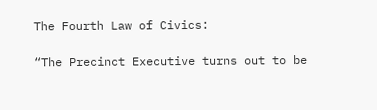The Fourth Law of Civics:

“The Precinct Executive turns out to be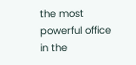the most powerful office in the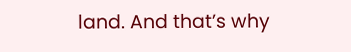land. And that’s why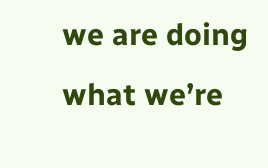we are doing what we’re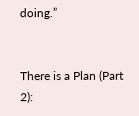doing.”


There is a Plan (Part 2):